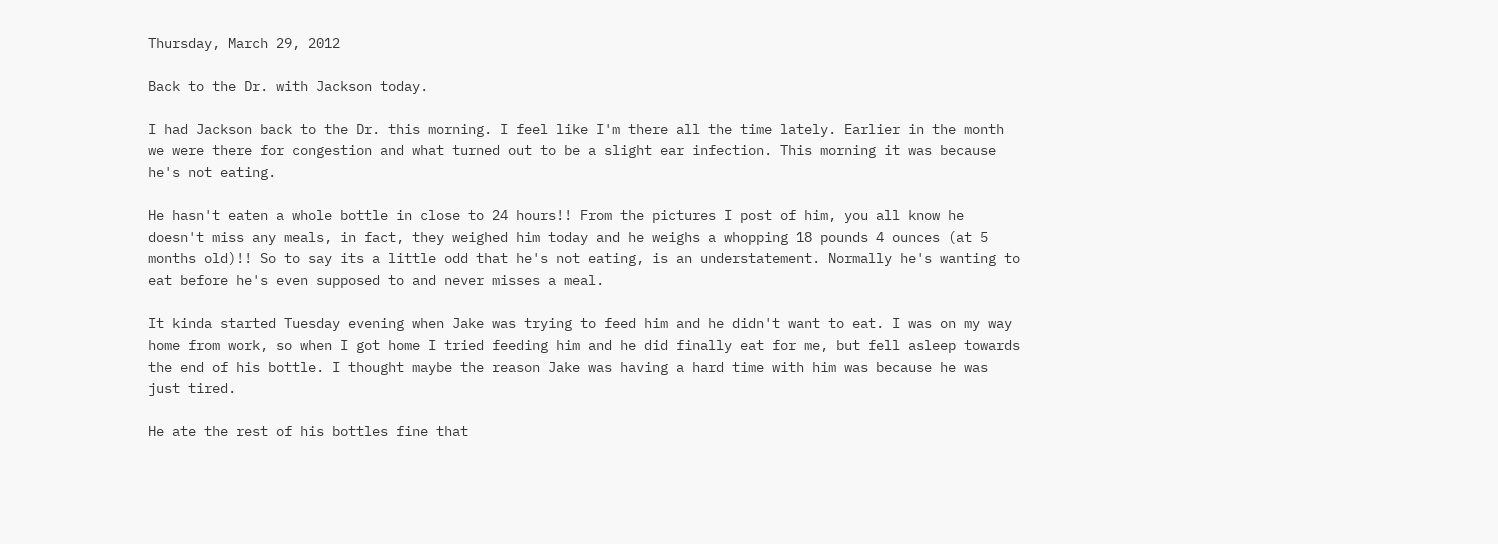Thursday, March 29, 2012

Back to the Dr. with Jackson today.

I had Jackson back to the Dr. this morning. I feel like I'm there all the time lately. Earlier in the month we were there for congestion and what turned out to be a slight ear infection. This morning it was because he's not eating.

He hasn't eaten a whole bottle in close to 24 hours!! From the pictures I post of him, you all know he doesn't miss any meals, in fact, they weighed him today and he weighs a whopping 18 pounds 4 ounces (at 5 months old)!! So to say its a little odd that he's not eating, is an understatement. Normally he's wanting to eat before he's even supposed to and never misses a meal.

It kinda started Tuesday evening when Jake was trying to feed him and he didn't want to eat. I was on my way home from work, so when I got home I tried feeding him and he did finally eat for me, but fell asleep towards the end of his bottle. I thought maybe the reason Jake was having a hard time with him was because he was just tired.

He ate the rest of his bottles fine that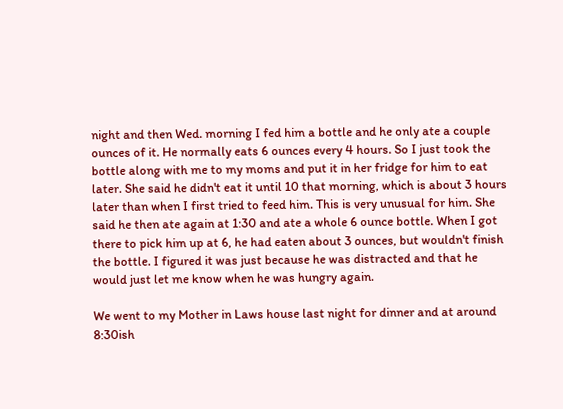night and then Wed. morning I fed him a bottle and he only ate a couple ounces of it. He normally eats 6 ounces every 4 hours. So I just took the bottle along with me to my moms and put it in her fridge for him to eat later. She said he didn't eat it until 10 that morning, which is about 3 hours later than when I first tried to feed him. This is very unusual for him. She said he then ate again at 1:30 and ate a whole 6 ounce bottle. When I got there to pick him up at 6, he had eaten about 3 ounces, but wouldn't finish the bottle. I figured it was just because he was distracted and that he would just let me know when he was hungry again.

We went to my Mother in Laws house last night for dinner and at around 8:30ish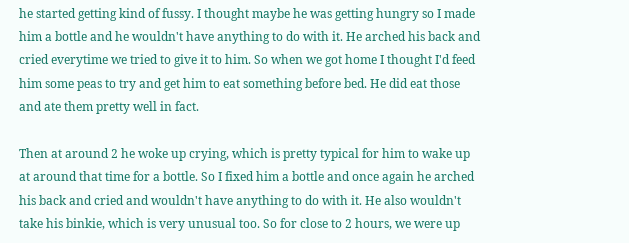he started getting kind of fussy. I thought maybe he was getting hungry so I made him a bottle and he wouldn't have anything to do with it. He arched his back and cried everytime we tried to give it to him. So when we got home I thought I'd feed him some peas to try and get him to eat something before bed. He did eat those and ate them pretty well in fact.

Then at around 2 he woke up crying, which is pretty typical for him to wake up at around that time for a bottle. So I fixed him a bottle and once again he arched his back and cried and wouldn't have anything to do with it. He also wouldn't take his binkie, which is very unusual too. So for close to 2 hours, we were up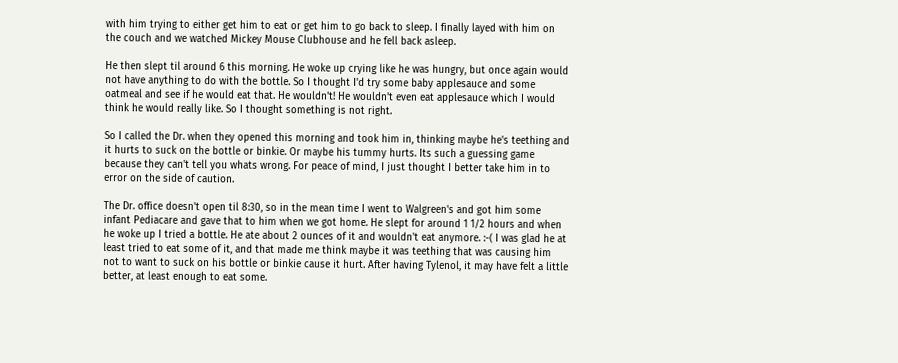with him trying to either get him to eat or get him to go back to sleep. I finally layed with him on the couch and we watched Mickey Mouse Clubhouse and he fell back asleep.

He then slept til around 6 this morning. He woke up crying like he was hungry, but once again would not have anything to do with the bottle. So I thought I'd try some baby applesauce and some oatmeal and see if he would eat that. He wouldn't! He wouldn't even eat applesauce which I would think he would really like. So I thought something is not right.

So I called the Dr. when they opened this morning and took him in, thinking maybe he's teething and it hurts to suck on the bottle or binkie. Or maybe his tummy hurts. Its such a guessing game because they can't tell you whats wrong. For peace of mind, I just thought I better take him in to error on the side of caution.

The Dr. office doesn't open til 8:30, so in the mean time I went to Walgreen's and got him some infant Pediacare and gave that to him when we got home. He slept for around 1 1/2 hours and when he woke up I tried a bottle. He ate about 2 ounces of it and wouldn't eat anymore. :-( I was glad he at least tried to eat some of it, and that made me think maybe it was teething that was causing him not to want to suck on his bottle or binkie cause it hurt. After having Tylenol, it may have felt a little better, at least enough to eat some.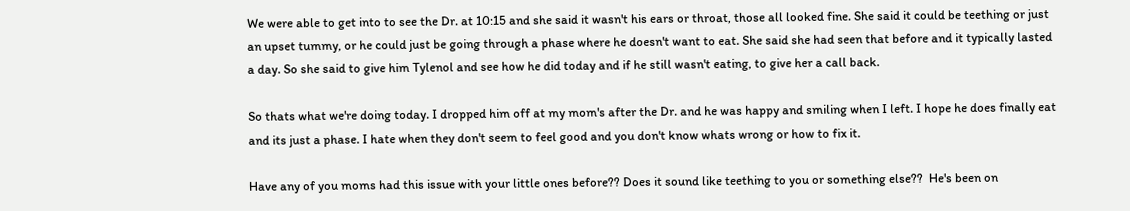We were able to get into to see the Dr. at 10:15 and she said it wasn't his ears or throat, those all looked fine. She said it could be teething or just an upset tummy, or he could just be going through a phase where he doesn't want to eat. She said she had seen that before and it typically lasted a day. So she said to give him Tylenol and see how he did today and if he still wasn't eating, to give her a call back.

So thats what we're doing today. I dropped him off at my mom's after the Dr. and he was happy and smiling when I left. I hope he does finally eat and its just a phase. I hate when they don't seem to feel good and you don't know whats wrong or how to fix it.

Have any of you moms had this issue with your little ones before?? Does it sound like teething to you or something else??  He's been on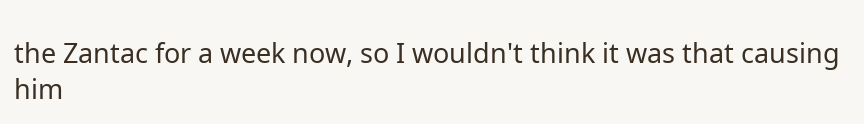the Zantac for a week now, so I wouldn't think it was that causing him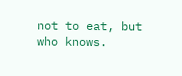not to eat, but who knows.